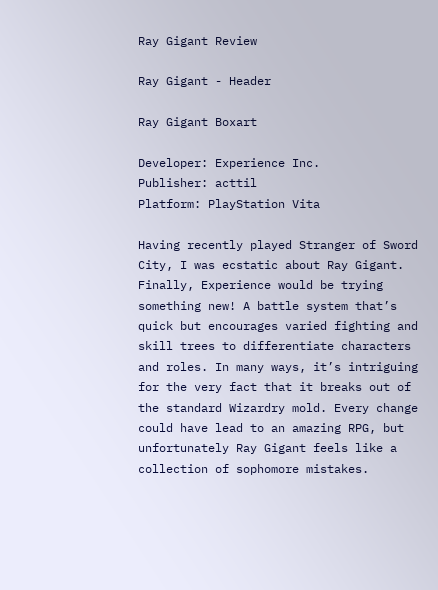Ray Gigant Review

Ray Gigant - Header

Ray Gigant Boxart

Developer: Experience Inc.
Publisher: acttil
Platform: PlayStation Vita

Having recently played Stranger of Sword City, I was ecstatic about Ray Gigant. Finally, Experience would be trying something new! A battle system that’s quick but encourages varied fighting and skill trees to differentiate characters and roles. In many ways, it’s intriguing for the very fact that it breaks out of the standard Wizardry mold. Every change could have lead to an amazing RPG, but unfortunately Ray Gigant feels like a collection of sophomore mistakes.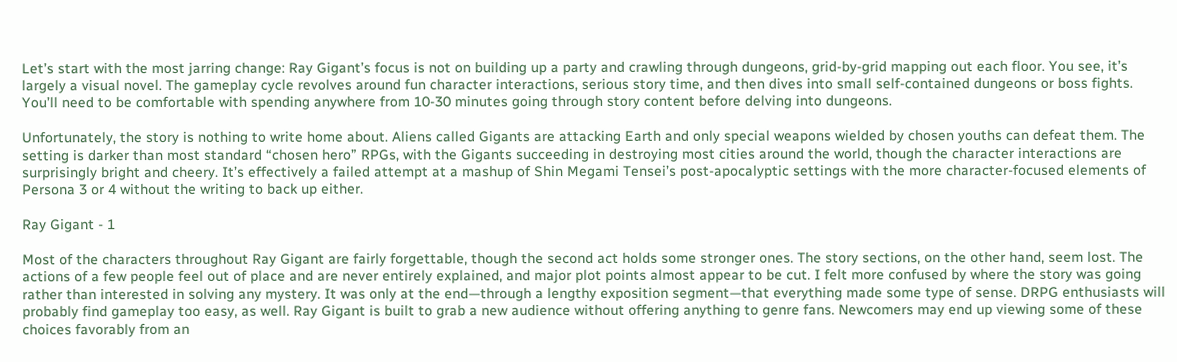Let’s start with the most jarring change: Ray Gigant’s focus is not on building up a party and crawling through dungeons, grid-by-grid mapping out each floor. You see, it’s largely a visual novel. The gameplay cycle revolves around fun character interactions, serious story time, and then dives into small self-contained dungeons or boss fights. You’ll need to be comfortable with spending anywhere from 10-30 minutes going through story content before delving into dungeons.

Unfortunately, the story is nothing to write home about. Aliens called Gigants are attacking Earth and only special weapons wielded by chosen youths can defeat them. The setting is darker than most standard “chosen hero” RPGs, with the Gigants succeeding in destroying most cities around the world, though the character interactions are surprisingly bright and cheery. It’s effectively a failed attempt at a mashup of Shin Megami Tensei’s post-apocalyptic settings with the more character-focused elements of Persona 3 or 4 without the writing to back up either.

Ray Gigant - 1

Most of the characters throughout Ray Gigant are fairly forgettable, though the second act holds some stronger ones. The story sections, on the other hand, seem lost. The actions of a few people feel out of place and are never entirely explained, and major plot points almost appear to be cut. I felt more confused by where the story was going rather than interested in solving any mystery. It was only at the end—through a lengthy exposition segment—that everything made some type of sense. DRPG enthusiasts will probably find gameplay too easy, as well. Ray Gigant is built to grab a new audience without offering anything to genre fans. Newcomers may end up viewing some of these choices favorably from an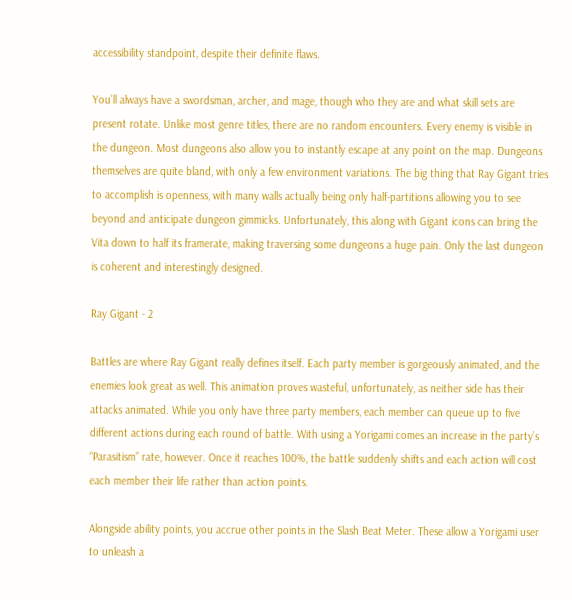accessibility standpoint, despite their definite flaws.

You’ll always have a swordsman, archer, and mage, though who they are and what skill sets are present rotate. Unlike most genre titles, there are no random encounters. Every enemy is visible in the dungeon. Most dungeons also allow you to instantly escape at any point on the map. Dungeons themselves are quite bland, with only a few environment variations. The big thing that Ray Gigant tries to accomplish is openness, with many walls actually being only half-partitions allowing you to see beyond and anticipate dungeon gimmicks. Unfortunately, this along with Gigant icons can bring the Vita down to half its framerate, making traversing some dungeons a huge pain. Only the last dungeon is coherent and interestingly designed.

Ray Gigant - 2

Battles are where Ray Gigant really defines itself. Each party member is gorgeously animated, and the enemies look great as well. This animation proves wasteful, unfortunately, as neither side has their attacks animated. While you only have three party members, each member can queue up to five different actions during each round of battle. With using a Yorigami comes an increase in the party’s “Parasitism” rate, however. Once it reaches 100%, the battle suddenly shifts and each action will cost each member their life rather than action points.

Alongside ability points, you accrue other points in the Slash Beat Meter. These allow a Yorigami user to unleash a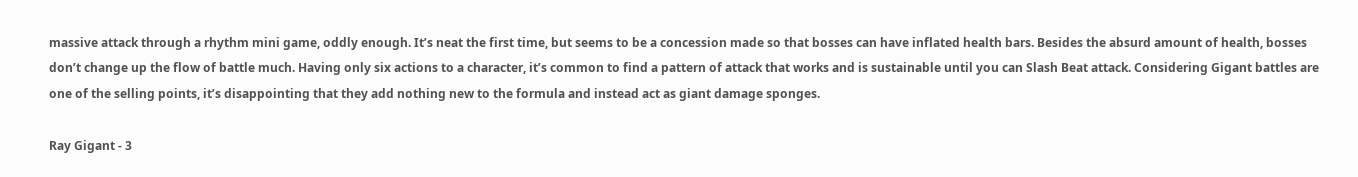massive attack through a rhythm mini game, oddly enough. It’s neat the first time, but seems to be a concession made so that bosses can have inflated health bars. Besides the absurd amount of health, bosses don’t change up the flow of battle much. Having only six actions to a character, it’s common to find a pattern of attack that works and is sustainable until you can Slash Beat attack. Considering Gigant battles are one of the selling points, it’s disappointing that they add nothing new to the formula and instead act as giant damage sponges.

Ray Gigant - 3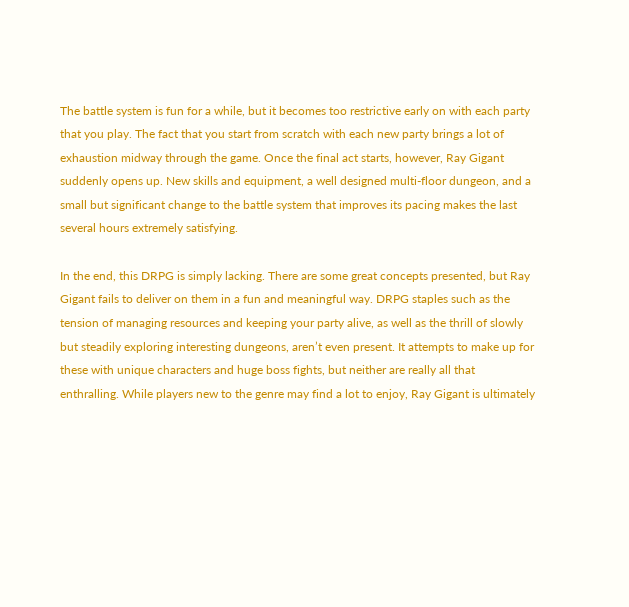The battle system is fun for a while, but it becomes too restrictive early on with each party that you play. The fact that you start from scratch with each new party brings a lot of exhaustion midway through the game. Once the final act starts, however, Ray Gigant suddenly opens up. New skills and equipment, a well designed multi-floor dungeon, and a small but significant change to the battle system that improves its pacing makes the last several hours extremely satisfying.

In the end, this DRPG is simply lacking. There are some great concepts presented, but Ray Gigant fails to deliver on them in a fun and meaningful way. DRPG staples such as the tension of managing resources and keeping your party alive, as well as the thrill of slowly but steadily exploring interesting dungeons, aren’t even present. It attempts to make up for these with unique characters and huge boss fights, but neither are really all that enthralling. While players new to the genre may find a lot to enjoy, Ray Gigant is ultimately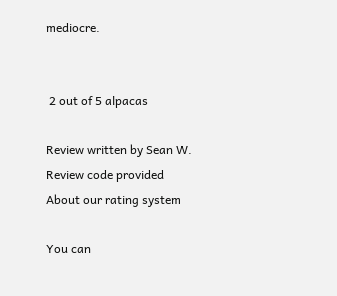mediocre.


 2 out of 5 alpacas

Review written by Sean W.
Review code provided
About our rating system

You can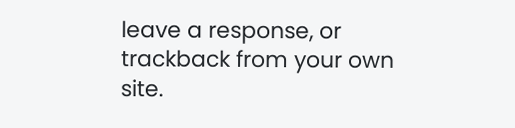leave a response, or trackback from your own site.